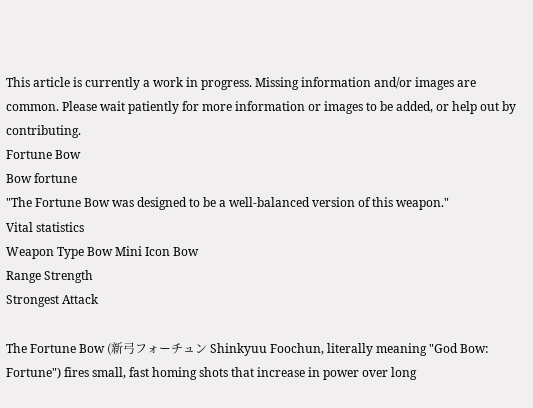This article is currently a work in progress. Missing information and/or images are common. Please wait patiently for more information or images to be added, or help out by contributing.
Fortune Bow
Bow fortune
"The Fortune Bow was designed to be a well-balanced version of this weapon."
Vital statistics
Weapon Type Bow Mini Icon Bow
Range Strength
Strongest Attack

The Fortune Bow (新弓フォーチュン Shinkyuu Foochun, literally meaning "God Bow: Fortune") fires small, fast homing shots that increase in power over long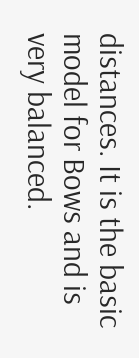distances. It is the basic model for Bows and is very balanced.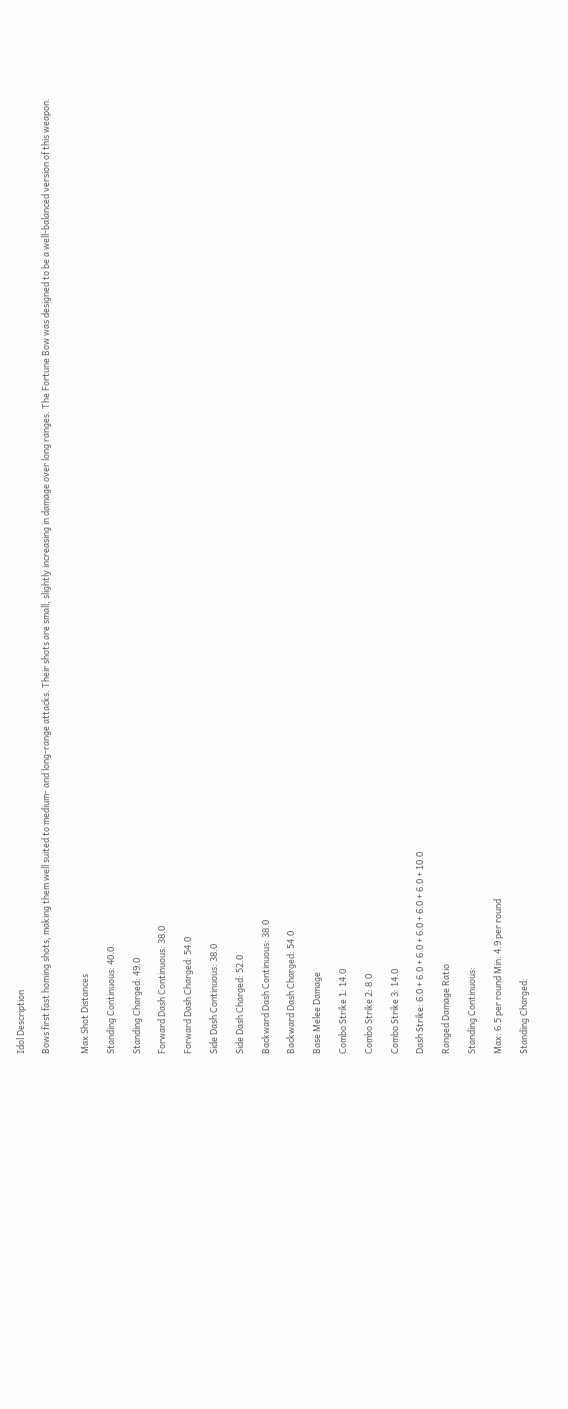Idol Description

Bows first fast homing shots, making them well suited to medium- and long-range attacks. Their shots are small, slightly increasing in damage over long ranges. The Fortune Bow was designed to be a well-balanced version of this weapon.


Max Shot Distances

Standing Continuous: 40.0

Standing Charged: 49.0

Forward Dash Continuous: 38.0

Forward Dash Charged: 54.0

Side Dash Continuous: 38.0

Side Dash Charged: 52.0

Backward Dash Continuous: 38.0

Backward Dash Charged: 54.0

Base Melee Damage

Combo Strike 1: 14.0

Combo Strike 2: 8.0

Combo Strike 3: 14.0

Dash Strike: 6.0 + 6.0 + 6.0 + 6.0 + 6.0 + 6.0 + 10.0

Ranged Damage Ratio

Standing Continuous:

Max: 6.5 per round Min: 4.9 per round

Standing Charged: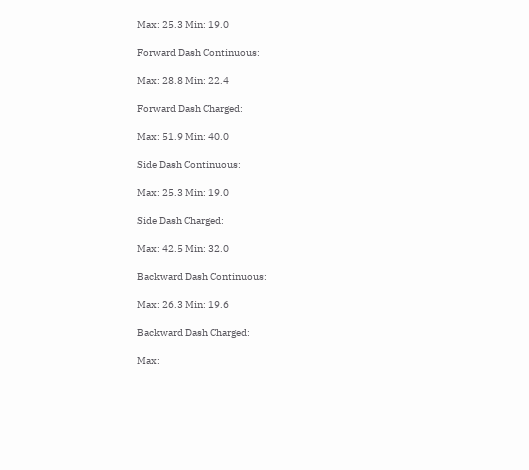Max: 25.3 Min: 19.0

Forward Dash Continuous:

Max: 28.8 Min: 22.4

Forward Dash Charged:

Max: 51.9 Min: 40.0

Side Dash Continuous:

Max: 25.3 Min: 19.0

Side Dash Charged:

Max: 42.5 Min: 32.0

Backward Dash Continuous:

Max: 26.3 Min: 19.6

Backward Dash Charged:

Max: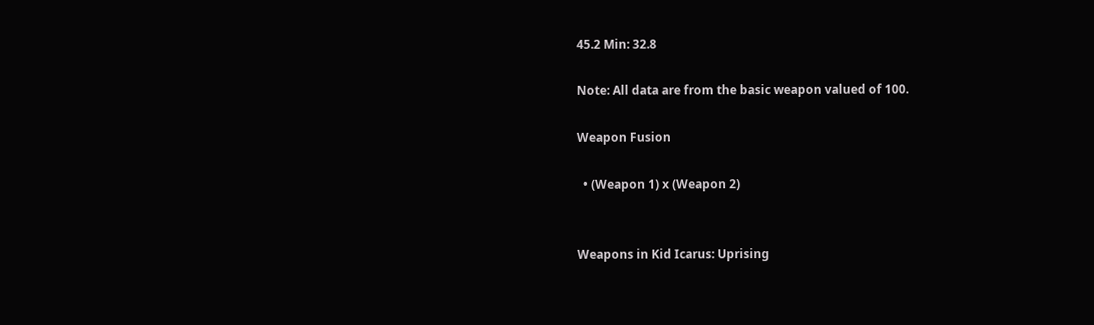45.2 Min: 32.8

Note: All data are from the basic weapon valued of 100.

Weapon Fusion

  • (Weapon 1) x (Weapon 2)


Weapons in Kid Icarus: Uprising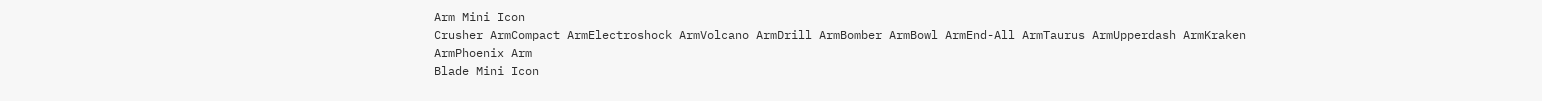Arm Mini Icon
Crusher ArmCompact ArmElectroshock ArmVolcano ArmDrill ArmBomber ArmBowl ArmEnd-All ArmTaurus ArmUpperdash ArmKraken ArmPhoenix Arm
Blade Mini Icon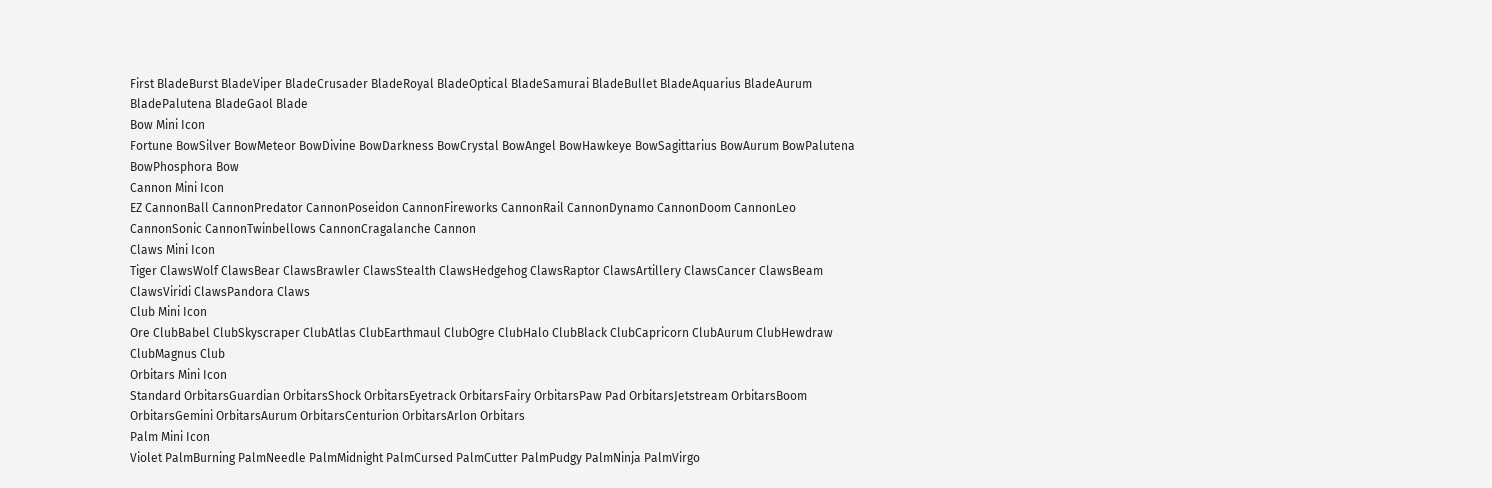First BladeBurst BladeViper BladeCrusader BladeRoyal BladeOptical BladeSamurai BladeBullet BladeAquarius BladeAurum BladePalutena BladeGaol Blade
Bow Mini Icon
Fortune BowSilver BowMeteor BowDivine BowDarkness BowCrystal BowAngel BowHawkeye BowSagittarius BowAurum BowPalutena BowPhosphora Bow
Cannon Mini Icon
EZ CannonBall CannonPredator CannonPoseidon CannonFireworks CannonRail CannonDynamo CannonDoom CannonLeo CannonSonic CannonTwinbellows CannonCragalanche Cannon
Claws Mini Icon
Tiger ClawsWolf ClawsBear ClawsBrawler ClawsStealth ClawsHedgehog ClawsRaptor ClawsArtillery ClawsCancer ClawsBeam ClawsViridi ClawsPandora Claws
Club Mini Icon
Ore ClubBabel ClubSkyscraper ClubAtlas ClubEarthmaul ClubOgre ClubHalo ClubBlack ClubCapricorn ClubAurum ClubHewdraw ClubMagnus Club
Orbitars Mini Icon
Standard OrbitarsGuardian OrbitarsShock OrbitarsEyetrack OrbitarsFairy OrbitarsPaw Pad OrbitarsJetstream OrbitarsBoom OrbitarsGemini OrbitarsAurum OrbitarsCenturion OrbitarsArlon Orbitars
Palm Mini Icon
Violet PalmBurning PalmNeedle PalmMidnight PalmCursed PalmCutter PalmPudgy PalmNinja PalmVirgo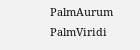PalmAurum PalmViridi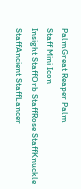PalmGreat Reaper Palm
Staff Mini Icon
Insight StaffOrb StaffRose StaffKnuckle StaffAncient StaffLancer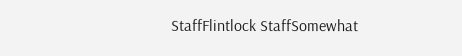StaffFlintlock StaffSomewhat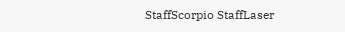StaffScorpio StaffLaser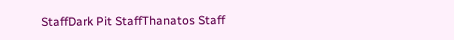StaffDark Pit StaffThanatos Staff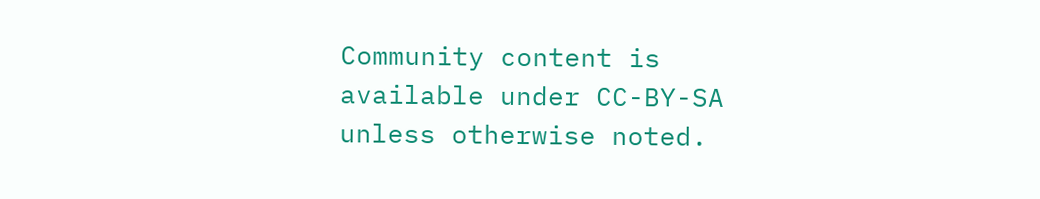Community content is available under CC-BY-SA unless otherwise noted.